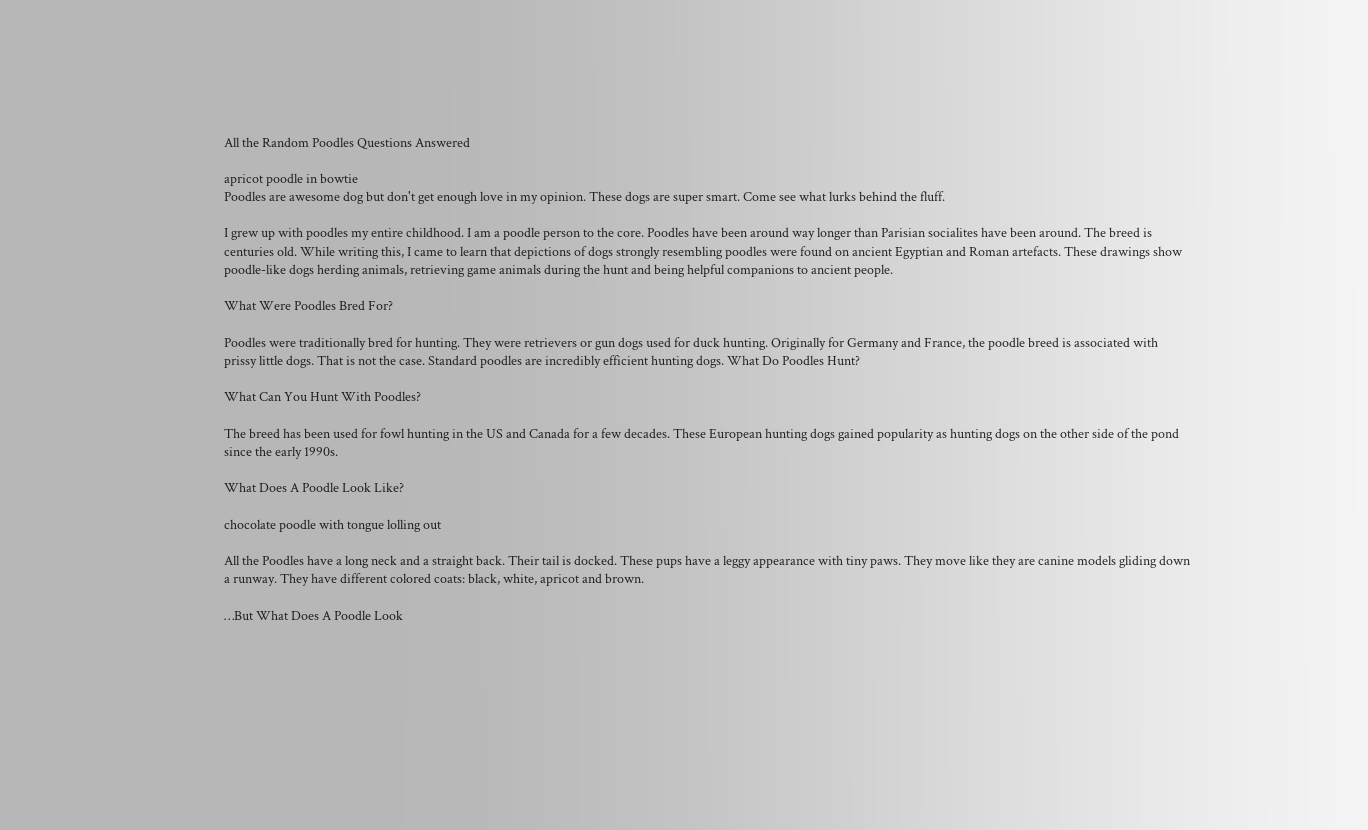All the Random Poodles Questions Answered

apricot poodle in bowtie
Poodles are awesome dog but don't get enough love in my opinion. These dogs are super smart. Come see what lurks behind the fluff.

I grew up with poodles my entire childhood. I am a poodle person to the core. Poodles have been around way longer than Parisian socialites have been around. The breed is centuries old. While writing this, I came to learn that depictions of dogs strongly resembling poodles were found on ancient Egyptian and Roman artefacts. These drawings show poodle-like dogs herding animals, retrieving game animals during the hunt and being helpful companions to ancient people.

What Were Poodles Bred For?

Poodles were traditionally bred for hunting. They were retrievers or gun dogs used for duck hunting. Originally for Germany and France, the poodle breed is associated with prissy little dogs. That is not the case. Standard poodles are incredibly efficient hunting dogs. What Do Poodles Hunt?

What Can You Hunt With Poodles?

The breed has been used for fowl hunting in the US and Canada for a few decades. These European hunting dogs gained popularity as hunting dogs on the other side of the pond since the early 1990s.

What Does A Poodle Look Like?

chocolate poodle with tongue lolling out

All the Poodles have a long neck and a straight back. Their tail is docked. These pups have a leggy appearance with tiny paws. They move like they are canine models gliding down a runway. They have different colored coats: black, white, apricot and brown.

…But What Does A Poodle Look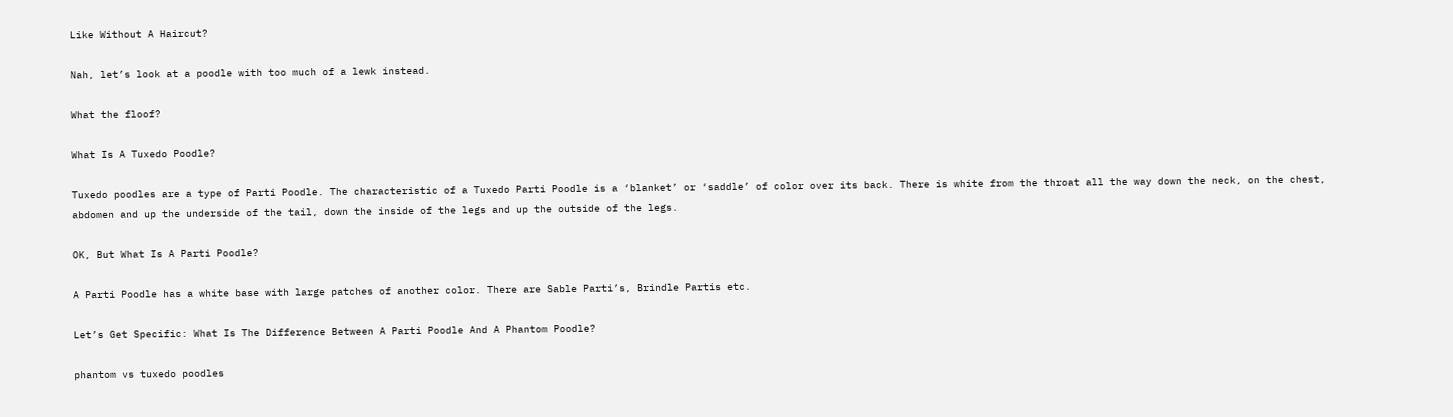Like Without A Haircut?

Nah, let’s look at a poodle with too much of a lewk instead.

What the floof?

What Is A Tuxedo Poodle?

Tuxedo poodles are a type of Parti Poodle. The characteristic of a Tuxedo Parti Poodle is a ‘blanket’ or ‘saddle’ of color over its back. There is white from the throat all the way down the neck, on the chest, abdomen and up the underside of the tail, down the inside of the legs and up the outside of the legs.

OK, But What Is A Parti Poodle?

A Parti Poodle has a white base with large patches of another color. There are Sable Parti’s, Brindle Partis etc.

Let’s Get Specific: What Is The Difference Between A Parti Poodle And A Phantom Poodle?

phantom vs tuxedo poodles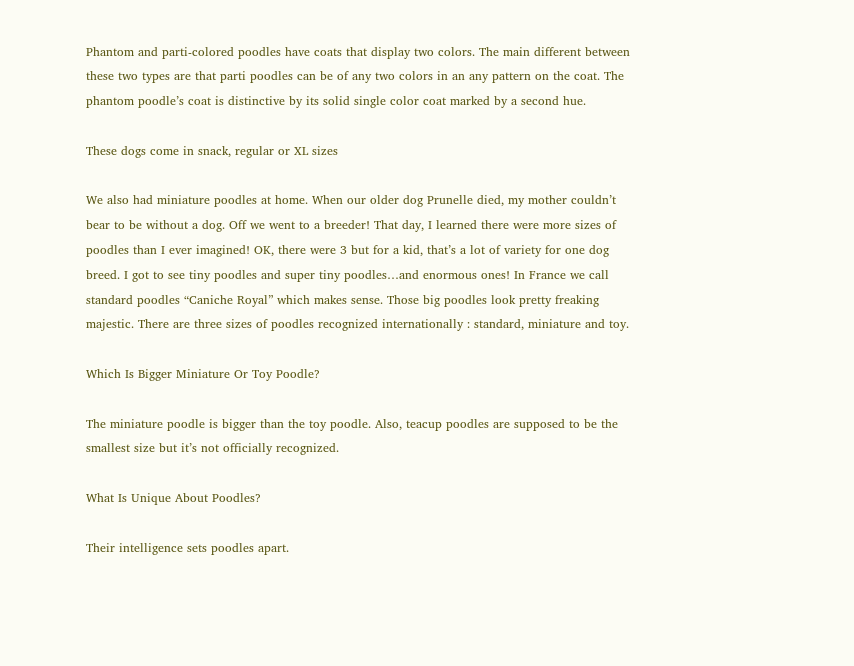Phantom and parti-colored poodles have coats that display two colors. The main different between these two types are that parti poodles can be of any two colors in an any pattern on the coat. The phantom poodle’s coat is distinctive by its solid single color coat marked by a second hue.

These dogs come in snack, regular or XL sizes

We also had miniature poodles at home. When our older dog Prunelle died, my mother couldn’t bear to be without a dog. Off we went to a breeder! That day, I learned there were more sizes of poodles than I ever imagined! OK, there were 3 but for a kid, that’s a lot of variety for one dog breed. I got to see tiny poodles and super tiny poodles…and enormous ones! In France we call standard poodles “Caniche Royal” which makes sense. Those big poodles look pretty freaking majestic. There are three sizes of poodles recognized internationally : standard, miniature and toy.

Which Is Bigger Miniature Or Toy Poodle?

The miniature poodle is bigger than the toy poodle. Also, teacup poodles are supposed to be the smallest size but it’s not officially recognized.

What Is Unique About Poodles?

Their intelligence sets poodles apart.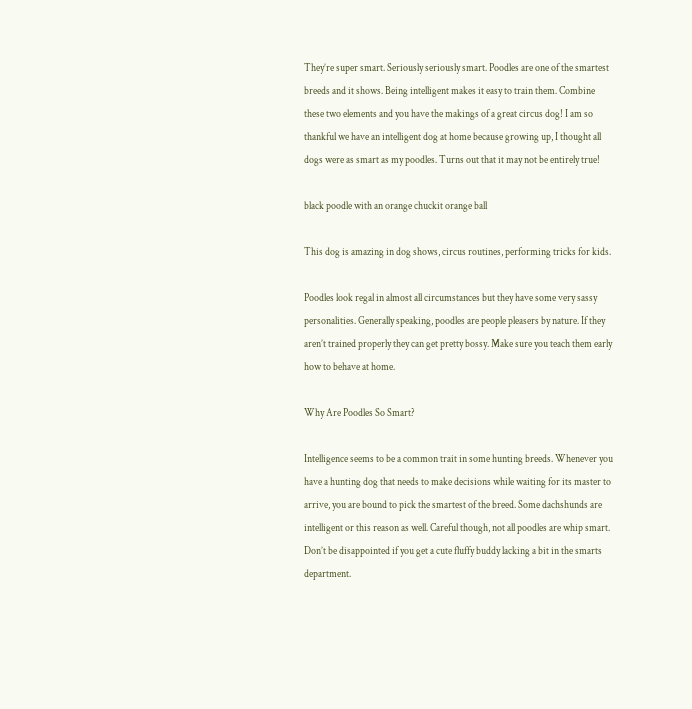They’re super smart. Seriously seriously smart. Poodles are one of the smartest breeds and it shows. Being intelligent makes it easy to train them. Combine these two elements and you have the makings of a great circus dog! I am so thankful we have an intelligent dog at home because growing up, I thought all dogs were as smart as my poodles. Turns out that it may not be entirely true!

black poodle with an orange chuckit orange ball

This dog is amazing in dog shows, circus routines, performing tricks for kids.

Poodles look regal in almost all circumstances but they have some very sassy personalities. Generally speaking, poodles are people pleasers by nature. If they aren’t trained properly they can get pretty bossy. Make sure you teach them early how to behave at home.

Why Are Poodles So Smart?

Intelligence seems to be a common trait in some hunting breeds. Whenever you have a hunting dog that needs to make decisions while waiting for its master to arrive, you are bound to pick the smartest of the breed. Some dachshunds are intelligent or this reason as well. Careful though, not all poodles are whip smart. Don’t be disappointed if you get a cute fluffy buddy lacking a bit in the smarts department.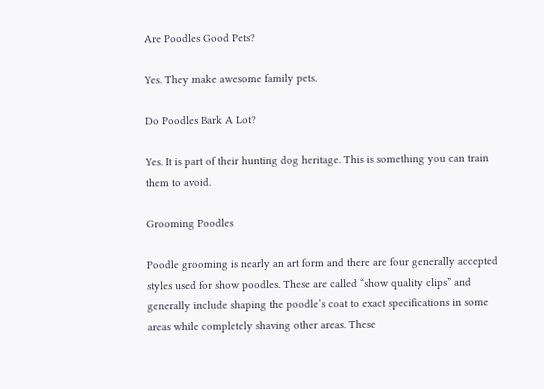Are Poodles Good Pets?

Yes. They make awesome family pets.

Do Poodles Bark A Lot?

Yes. It is part of their hunting dog heritage. This is something you can train them to avoid.

Grooming Poodles

Poodle grooming is nearly an art form and there are four generally accepted styles used for show poodles. These are called “show quality clips” and generally include shaping the poodle’s coat to exact specifications in some areas while completely shaving other areas. These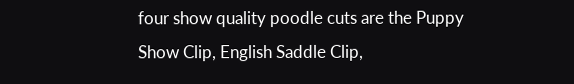four show quality poodle cuts are the Puppy Show Clip, English Saddle Clip,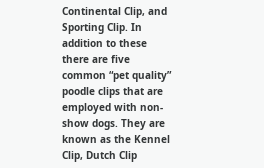Continental Clip, and Sporting Clip. In addition to these there are five common “pet quality” poodle clips that are employed with non-show dogs. They are known as the Kennel Clip, Dutch Clip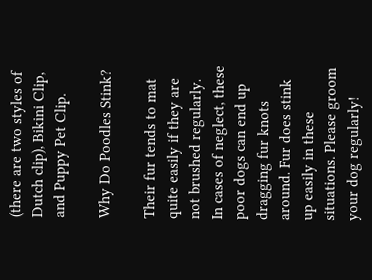(there are two styles of Dutch clip), Bikini Clip, and Puppy Pet Clip.

Why Do Poodles Stink?

Their fur tends to mat quite easily if they are not brushed regularly. In cases of neglect, these poor dogs can end up dragging fur knots around. Fur does stink up easily in these situations. Please groom your dog regularly!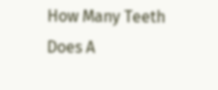How Many Teeth Does A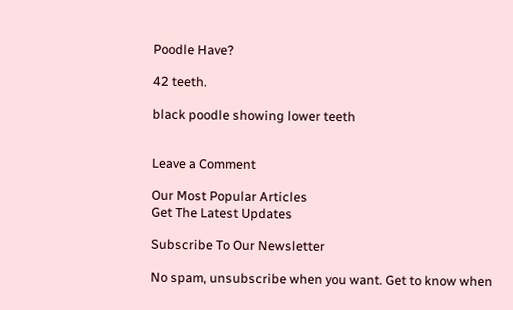Poodle Have?

42 teeth.

black poodle showing lower teeth


Leave a Comment

Our Most Popular Articles
Get The Latest Updates

Subscribe To Our Newsletter

No spam, unsubscribe when you want. Get to know when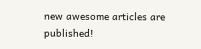new awesome articles are published!